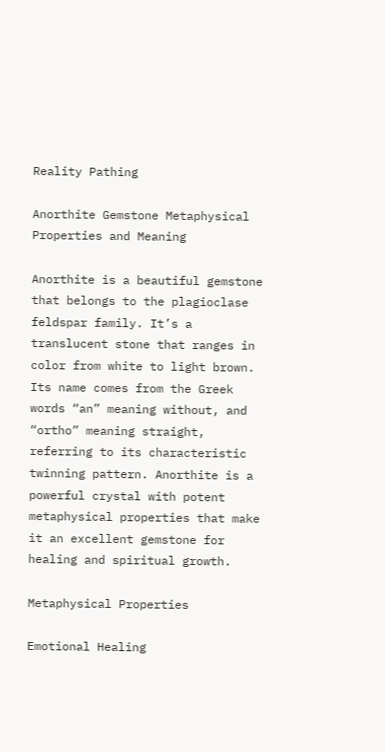Reality Pathing

Anorthite Gemstone Metaphysical Properties and Meaning

Anorthite is a beautiful gemstone that belongs to the plagioclase feldspar family. It’s a translucent stone that ranges in color from white to light brown. Its name comes from the Greek words “an” meaning without, and “ortho” meaning straight, referring to its characteristic twinning pattern. Anorthite is a powerful crystal with potent metaphysical properties that make it an excellent gemstone for healing and spiritual growth.

Metaphysical Properties

Emotional Healing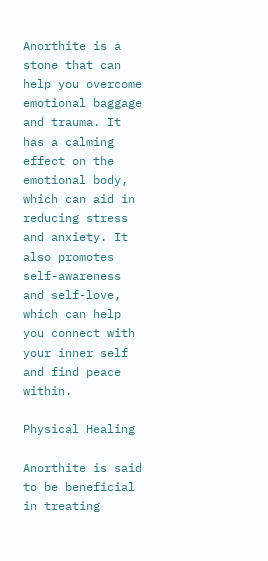Anorthite is a stone that can help you overcome emotional baggage and trauma. It has a calming effect on the emotional body, which can aid in reducing stress and anxiety. It also promotes self-awareness and self-love, which can help you connect with your inner self and find peace within.

Physical Healing

Anorthite is said to be beneficial in treating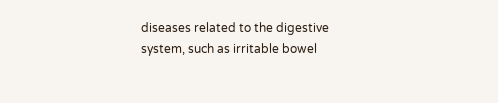diseases related to the digestive system, such as irritable bowel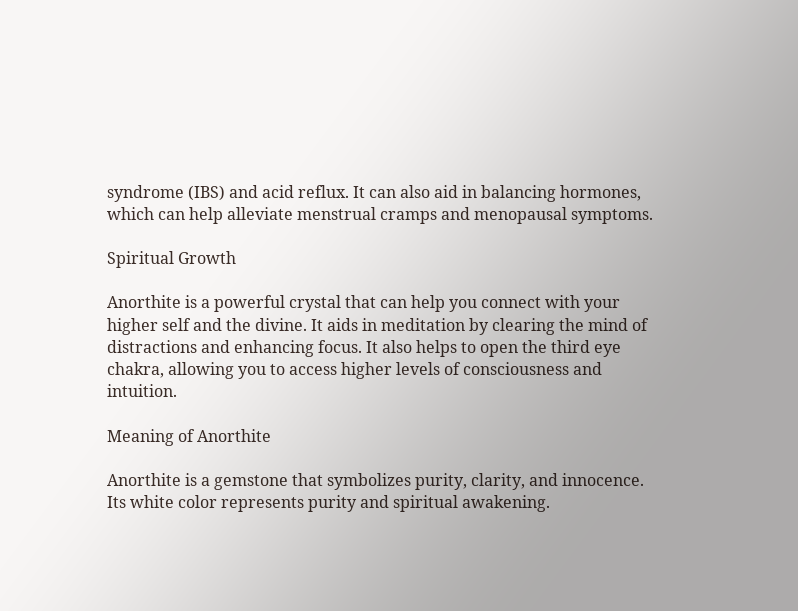syndrome (IBS) and acid reflux. It can also aid in balancing hormones, which can help alleviate menstrual cramps and menopausal symptoms.

Spiritual Growth

Anorthite is a powerful crystal that can help you connect with your higher self and the divine. It aids in meditation by clearing the mind of distractions and enhancing focus. It also helps to open the third eye chakra, allowing you to access higher levels of consciousness and intuition.

Meaning of Anorthite

Anorthite is a gemstone that symbolizes purity, clarity, and innocence. Its white color represents purity and spiritual awakening.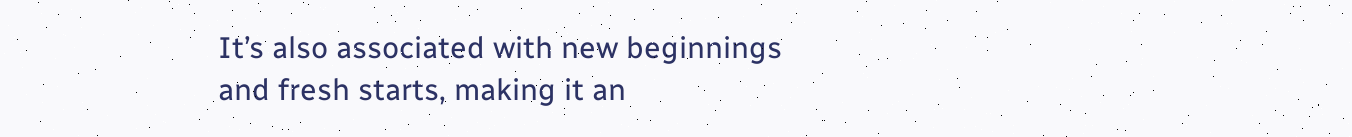It’s also associated with new beginnings and fresh starts, making it an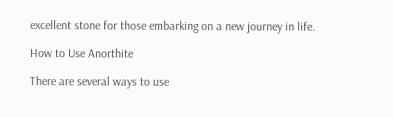excellent stone for those embarking on a new journey in life.

How to Use Anorthite

There are several ways to use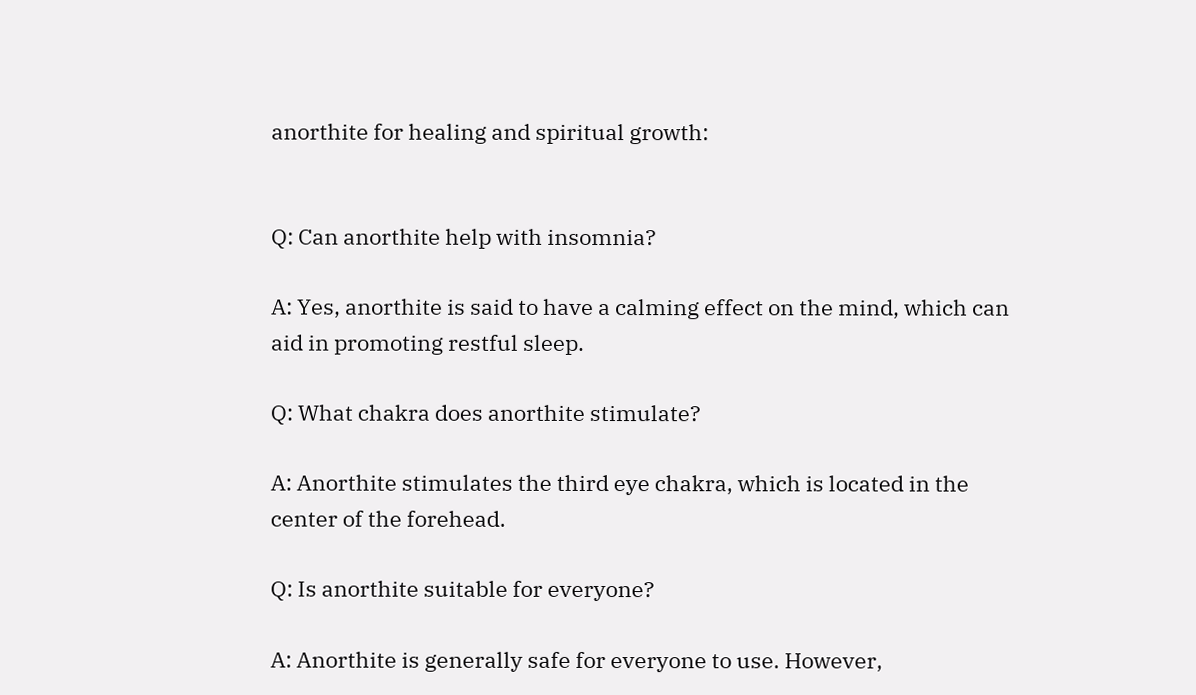anorthite for healing and spiritual growth:


Q: Can anorthite help with insomnia?

A: Yes, anorthite is said to have a calming effect on the mind, which can aid in promoting restful sleep.

Q: What chakra does anorthite stimulate?

A: Anorthite stimulates the third eye chakra, which is located in the center of the forehead.

Q: Is anorthite suitable for everyone?

A: Anorthite is generally safe for everyone to use. However,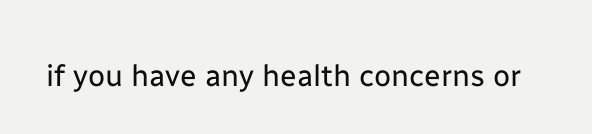if you have any health concerns or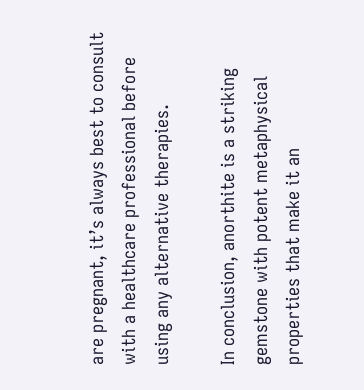are pregnant, it’s always best to consult with a healthcare professional before using any alternative therapies.

In conclusion, anorthite is a striking gemstone with potent metaphysical properties that make it an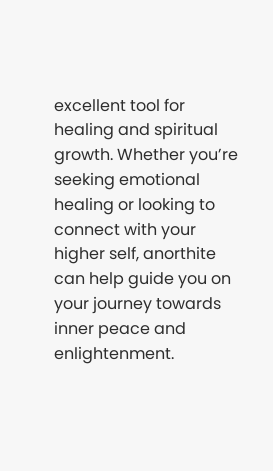excellent tool for healing and spiritual growth. Whether you’re seeking emotional healing or looking to connect with your higher self, anorthite can help guide you on your journey towards inner peace and enlightenment.